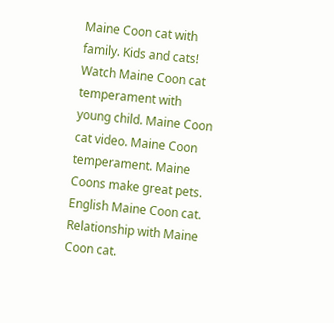Maine Coon cat with family. Kids and cats! Watch Maine Coon cat temperament with young child. Maine Coon cat video. Maine Coon temperament. Maine Coons make great pets. English Maine Coon cat. Relationship with Maine Coon cat.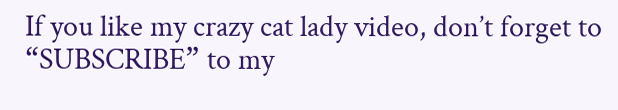If you like my crazy cat lady video, don’t forget to “SUBSCRIBE” to my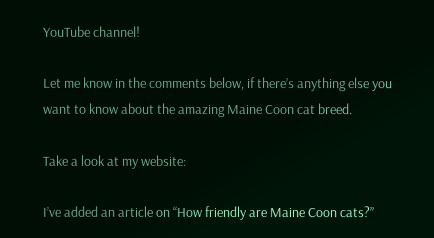YouTube channel!

Let me know in the comments below, if there’s anything else you want to know about the amazing Maine Coon cat breed.

Take a look at my website:

I’ve added an article on “How friendly are Maine Coon cats?”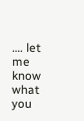…. let me know what you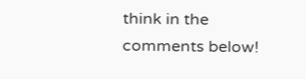think in the comments below!